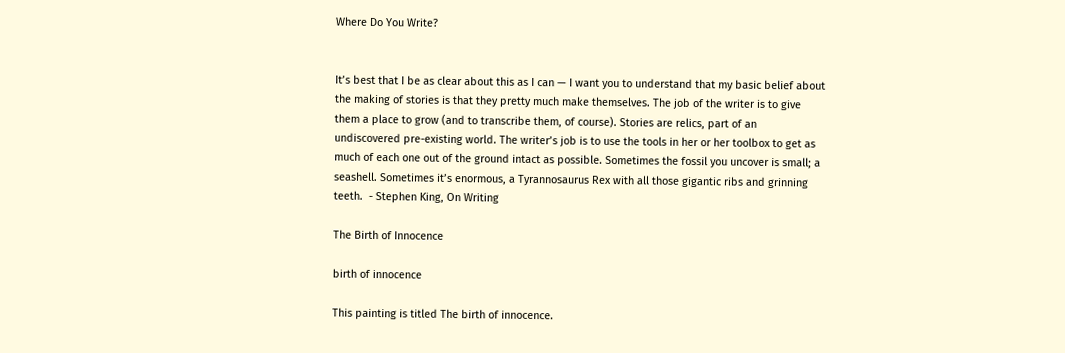Where Do You Write?


It’s best that I be as clear about this as I can — I want you to understand that my basic belief about the making of stories is that they pretty much make themselves. The job of the writer is to give them a place to grow (and to transcribe them, of course). Stories are relics, part of an undiscovered pre-existing world. The writer’s job is to use the tools in her or her toolbox to get as much of each one out of the ground intact as possible. Sometimes the fossil you uncover is small; a seashell. Sometimes it’s enormous, a Tyrannosaurus Rex with all those gigantic ribs and grinning teeth.  - Stephen King, On Writing

The Birth of Innocence

birth of innocence

This painting is titled The birth of innocence.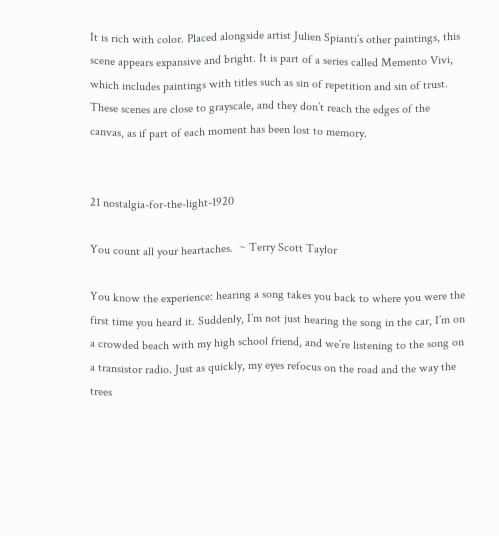It is rich with color. Placed alongside artist Julien Spianti’s other paintings, this scene appears expansive and bright. It is part of a series called Memento Vivi, which includes paintings with titles such as sin of repetition and sin of trust. These scenes are close to grayscale, and they don’t reach the edges of the canvas, as if part of each moment has been lost to memory.


21 nostalgia-for-the-light-1920

You count all your heartaches.  ~ Terry Scott Taylor

You know the experience: hearing a song takes you back to where you were the first time you heard it. Suddenly, I’m not just hearing the song in the car, I’m on a crowded beach with my high school friend, and we’re listening to the song on a transistor radio. Just as quickly, my eyes refocus on the road and the way the trees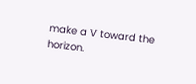make a V toward the horizon.